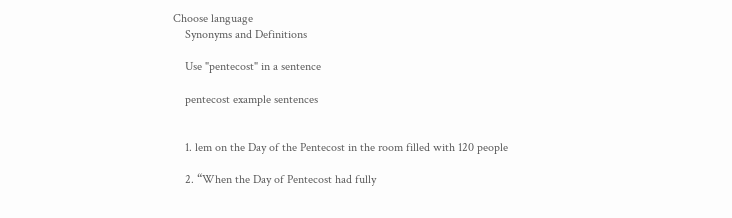Choose language
    Synonyms and Definitions

    Use "pentecost" in a sentence

    pentecost example sentences


    1. lem on the Day of the Pentecost in the room filled with 120 people

    2. “When the Day of Pentecost had fully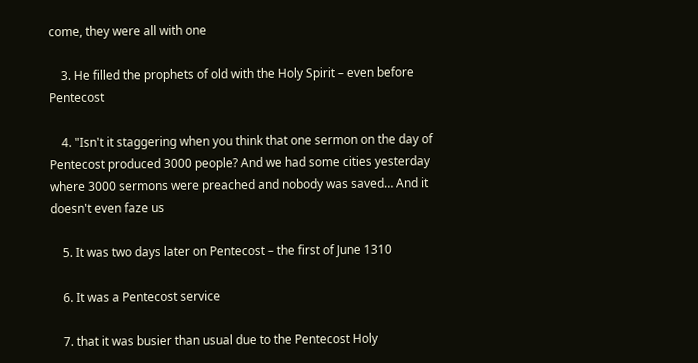come, they were all with one

    3. He filled the prophets of old with the Holy Spirit – even before Pentecost

    4. "Isn't it staggering when you think that one sermon on the day of Pentecost produced 3000 people? And we had some cities yesterday where 3000 sermons were preached and nobody was saved… And it doesn't even faze us

    5. It was two days later on Pentecost – the first of June 1310

    6. It was a Pentecost service

    7. that it was busier than usual due to the Pentecost Holy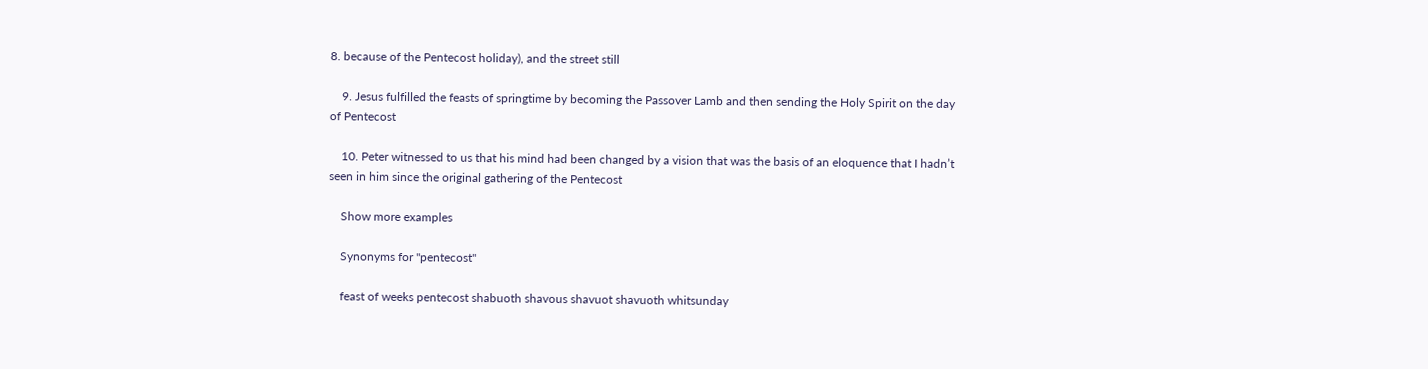8. because of the Pentecost holiday), and the street still

    9. Jesus fulfilled the feasts of springtime by becoming the Passover Lamb and then sending the Holy Spirit on the day of Pentecost

    10. Peter witnessed to us that his mind had been changed by a vision that was the basis of an eloquence that I hadn’t seen in him since the original gathering of the Pentecost

    Show more examples

    Synonyms for "pentecost"

    feast of weeks pentecost shabuoth shavous shavuot shavuoth whitsunday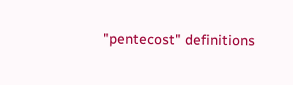"pentecost" definitions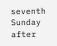seventh Sunday after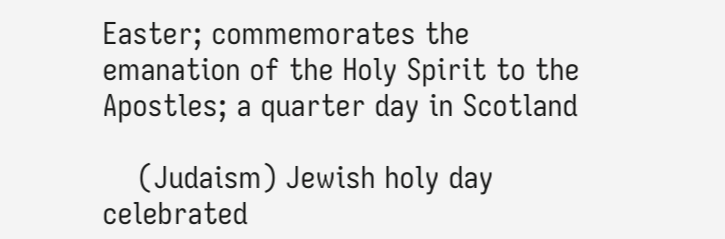Easter; commemorates the emanation of the Holy Spirit to the Apostles; a quarter day in Scotland

    (Judaism) Jewish holy day celebrated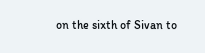on the sixth of Sivan to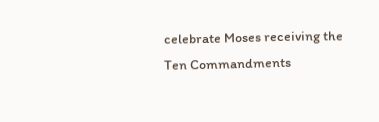celebrate Moses receiving the Ten Commandments